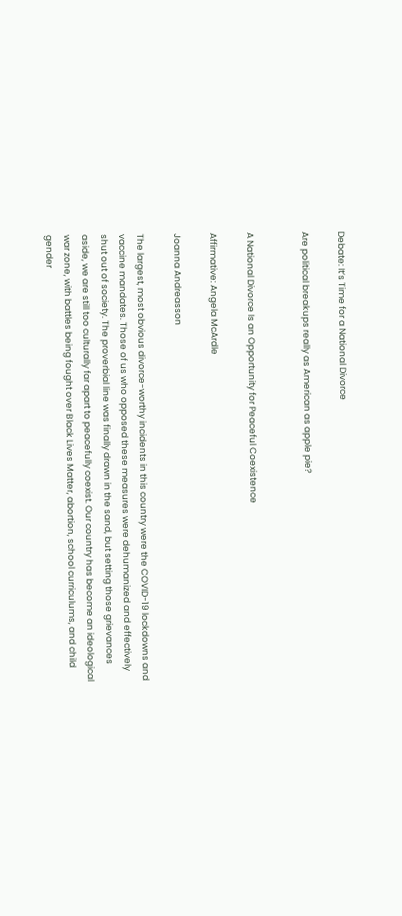Debate: It’s Time for a National Divorce

Are political breakups really as American as apple pie?


A National Divorce Is an Opportunity for Peaceful Coexistence

Affirmative: Angela McArdle

Joanna Andreasson

The largest, most obvious divorce-worthy incidents in this country were the COVID-19 lockdowns and vaccine mandates. Those of us who opposed these measures were dehumanized and effectively shut out of society. The proverbial line was finally drawn in the sand, but setting those grievances aside, we are still too culturally far apart to peacefully coexist. Our country has become an ideological war zone, with battles being fought over Black Lives Matter, abortion, school curriculums, and child gender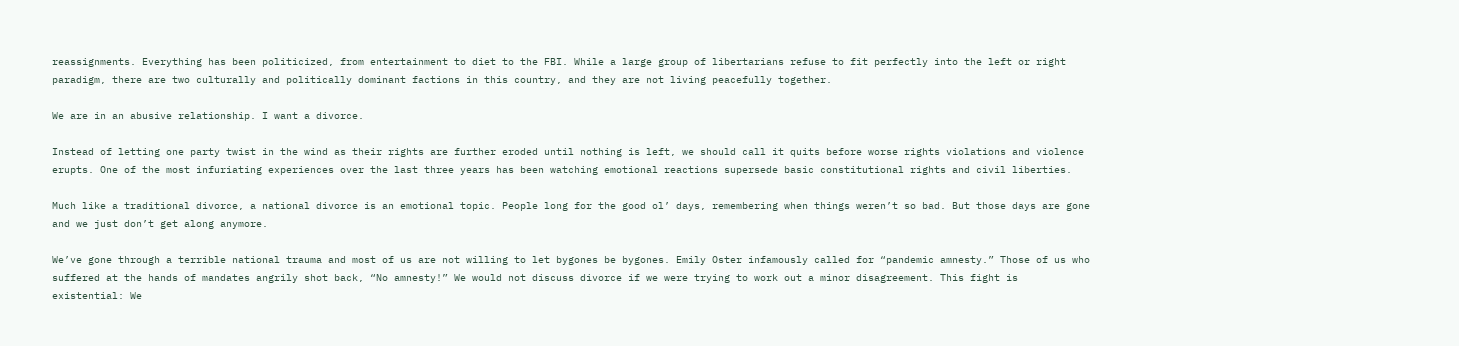reassignments. Everything has been politicized, from entertainment to diet to the FBI. While a large group of libertarians refuse to fit perfectly into the left or right paradigm, there are two culturally and politically dominant factions in this country, and they are not living peacefully together.

We are in an abusive relationship. I want a divorce.

Instead of letting one party twist in the wind as their rights are further eroded until nothing is left, we should call it quits before worse rights violations and violence erupts. One of the most infuriating experiences over the last three years has been watching emotional reactions supersede basic constitutional rights and civil liberties.

Much like a traditional divorce, a national divorce is an emotional topic. People long for the good ol’ days, remembering when things weren’t so bad. But those days are gone and we just don’t get along anymore.

We’ve gone through a terrible national trauma and most of us are not willing to let bygones be bygones. Emily Oster infamously called for “pandemic amnesty.” Those of us who suffered at the hands of mandates angrily shot back, “No amnesty!” We would not discuss divorce if we were trying to work out a minor disagreement. This fight is existential: We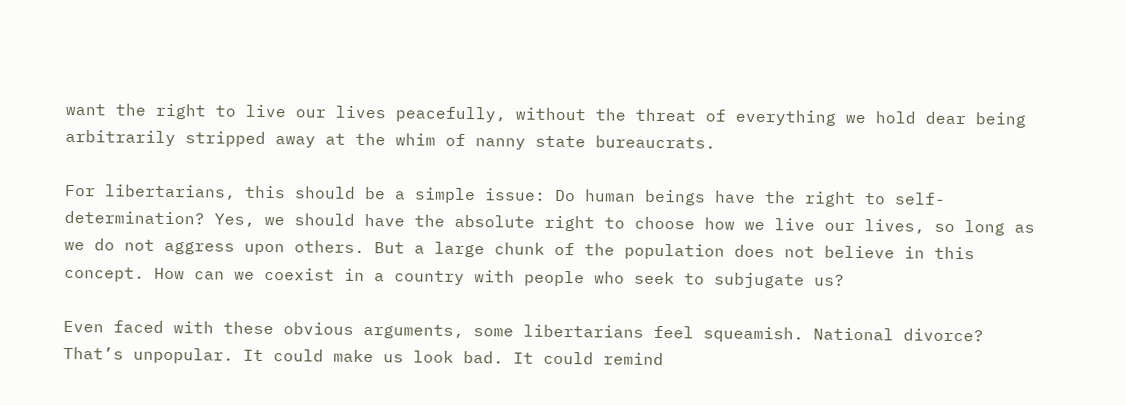want the right to live our lives peacefully, without the threat of everything we hold dear being arbitrarily stripped away at the whim of nanny state bureaucrats.

For libertarians, this should be a simple issue: Do human beings have the right to self-determination? Yes, we should have the absolute right to choose how we live our lives, so long as we do not aggress upon others. But a large chunk of the population does not believe in this concept. How can we coexist in a country with people who seek to subjugate us?

Even faced with these obvious arguments, some libertarians feel squeamish. National divorce? That’s unpopular. It could make us look bad. It could remind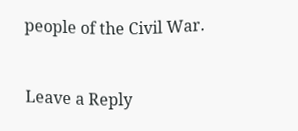people of the Civil War.


Leave a Reply